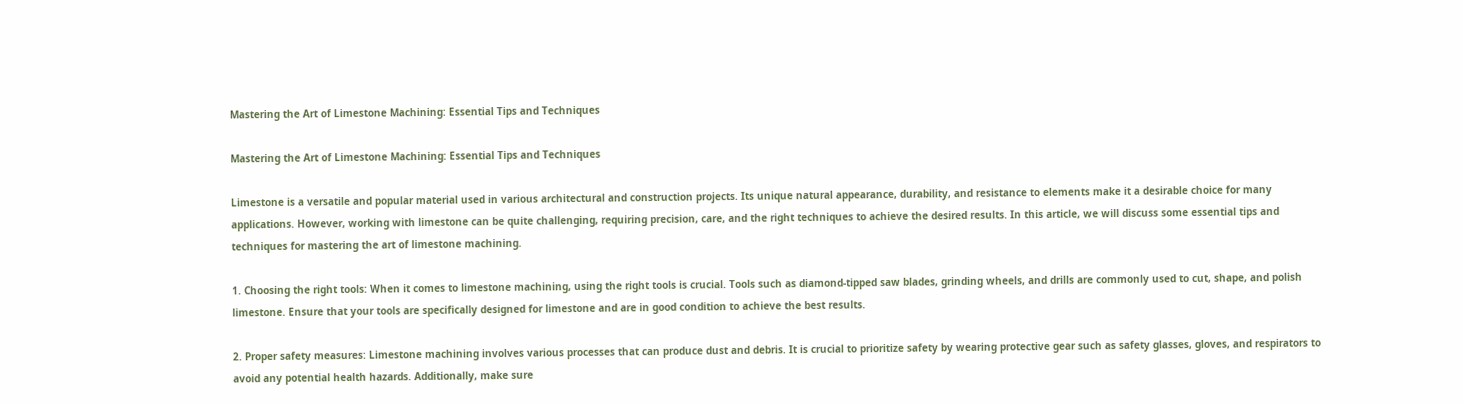Mastering the Art of Limestone Machining: Essential Tips and Techniques

Mastering the Art of Limestone Machining: Essential Tips and Techniques

Limestone is a versatile and popular material used in various architectural and construction projects. Its unique natural appearance, durability, and resistance to elements make it a desirable choice for many applications. However, working with limestone can be quite challenging, requiring precision, care, and the right techniques to achieve the desired results. In this article, we will discuss some essential tips and techniques for mastering the art of limestone machining.

1. Choosing the right tools: When it comes to limestone machining, using the right tools is crucial. Tools such as diamond-tipped saw blades, grinding wheels, and drills are commonly used to cut, shape, and polish limestone. Ensure that your tools are specifically designed for limestone and are in good condition to achieve the best results.

2. Proper safety measures: Limestone machining involves various processes that can produce dust and debris. It is crucial to prioritize safety by wearing protective gear such as safety glasses, gloves, and respirators to avoid any potential health hazards. Additionally, make sure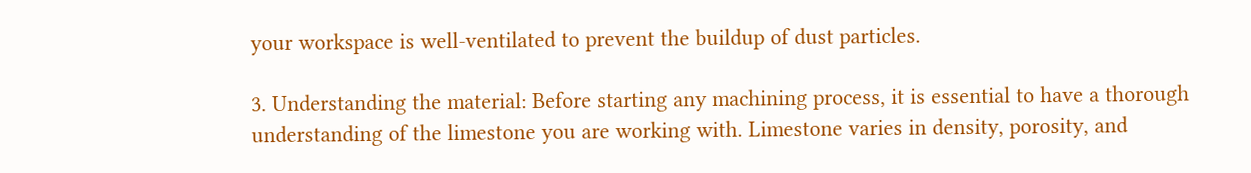your workspace is well-ventilated to prevent the buildup of dust particles.

3. Understanding the material: Before starting any machining process, it is essential to have a thorough understanding of the limestone you are working with. Limestone varies in density, porosity, and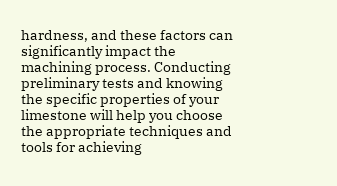hardness, and these factors can significantly impact the machining process. Conducting preliminary tests and knowing the specific properties of your limestone will help you choose the appropriate techniques and tools for achieving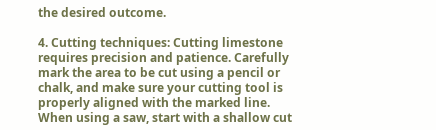the desired outcome.

4. Cutting techniques: Cutting limestone requires precision and patience. Carefully mark the area to be cut using a pencil or chalk, and make sure your cutting tool is properly aligned with the marked line. When using a saw, start with a shallow cut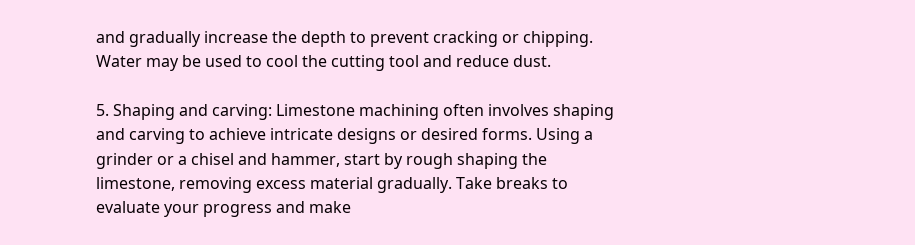and gradually increase the depth to prevent cracking or chipping. Water may be used to cool the cutting tool and reduce dust.

5. Shaping and carving: Limestone machining often involves shaping and carving to achieve intricate designs or desired forms. Using a grinder or a chisel and hammer, start by rough shaping the limestone, removing excess material gradually. Take breaks to evaluate your progress and make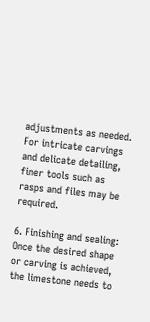adjustments as needed. For intricate carvings and delicate detailing, finer tools such as rasps and files may be required.

6. Finishing and sealing: Once the desired shape or carving is achieved, the limestone needs to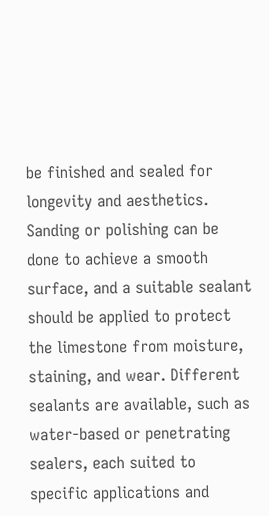be finished and sealed for longevity and aesthetics. Sanding or polishing can be done to achieve a smooth surface, and a suitable sealant should be applied to protect the limestone from moisture, staining, and wear. Different sealants are available, such as water-based or penetrating sealers, each suited to specific applications and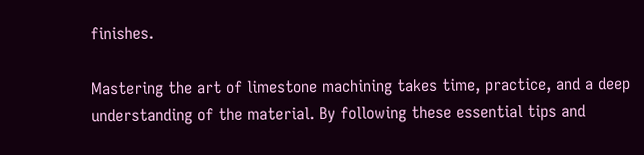finishes.

Mastering the art of limestone machining takes time, practice, and a deep understanding of the material. By following these essential tips and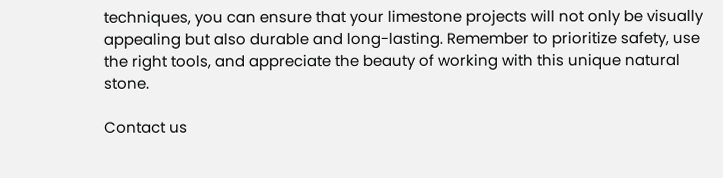techniques, you can ensure that your limestone projects will not only be visually appealing but also durable and long-lasting. Remember to prioritize safety, use the right tools, and appreciate the beauty of working with this unique natural stone.

Contact us